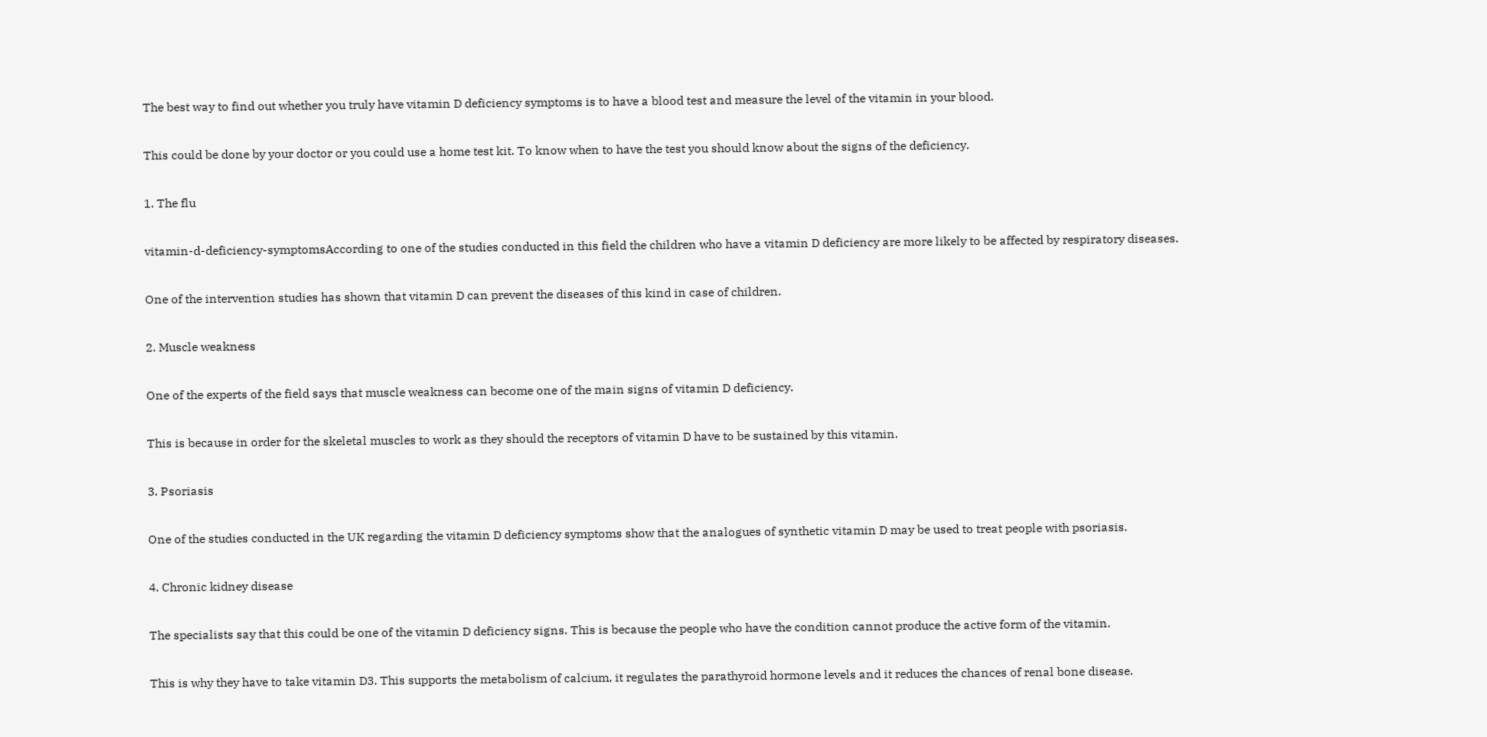The best way to find out whether you truly have vitamin D deficiency symptoms is to have a blood test and measure the level of the vitamin in your blood.

This could be done by your doctor or you could use a home test kit. To know when to have the test you should know about the signs of the deficiency.

1. The flu

vitamin-d-deficiency-symptomsAccording to one of the studies conducted in this field the children who have a vitamin D deficiency are more likely to be affected by respiratory diseases.

One of the intervention studies has shown that vitamin D can prevent the diseases of this kind in case of children.

2. Muscle weakness

One of the experts of the field says that muscle weakness can become one of the main signs of vitamin D deficiency.

This is because in order for the skeletal muscles to work as they should the receptors of vitamin D have to be sustained by this vitamin.

3. Psoriasis

One of the studies conducted in the UK regarding the vitamin D deficiency symptoms show that the analogues of synthetic vitamin D may be used to treat people with psoriasis.

4. Chronic kidney disease

The specialists say that this could be one of the vitamin D deficiency signs. This is because the people who have the condition cannot produce the active form of the vitamin.

This is why they have to take vitamin D3. This supports the metabolism of calcium, it regulates the parathyroid hormone levels and it reduces the chances of renal bone disease.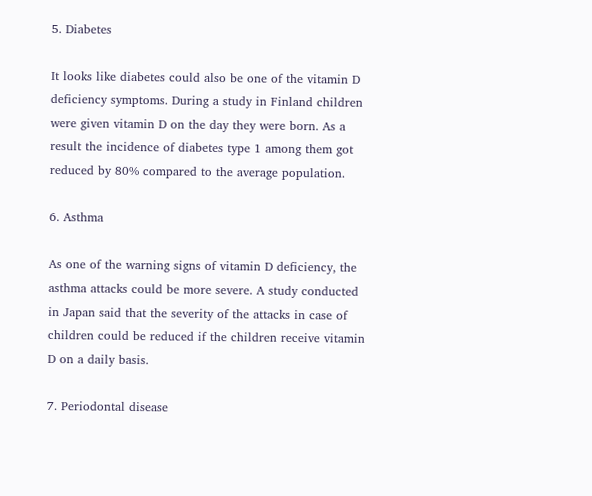5. Diabetes

It looks like diabetes could also be one of the vitamin D deficiency symptoms. During a study in Finland children were given vitamin D on the day they were born. As a result the incidence of diabetes type 1 among them got reduced by 80% compared to the average population.

6. Asthma

As one of the warning signs of vitamin D deficiency, the asthma attacks could be more severe. A study conducted in Japan said that the severity of the attacks in case of children could be reduced if the children receive vitamin D on a daily basis.

7. Periodontal disease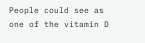People could see as one of the vitamin D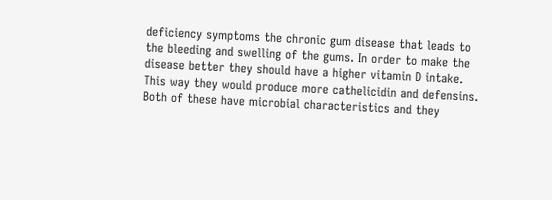deficiency symptoms the chronic gum disease that leads to the bleeding and swelling of the gums. In order to make the disease better they should have a higher vitamin D intake. This way they would produce more cathelicidin and defensins. Both of these have microbial characteristics and they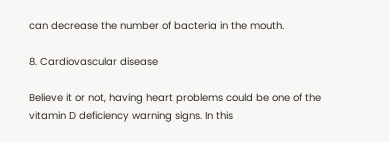can decrease the number of bacteria in the mouth.

8. Cardiovascular disease

Believe it or not, having heart problems could be one of the vitamin D deficiency warning signs. In this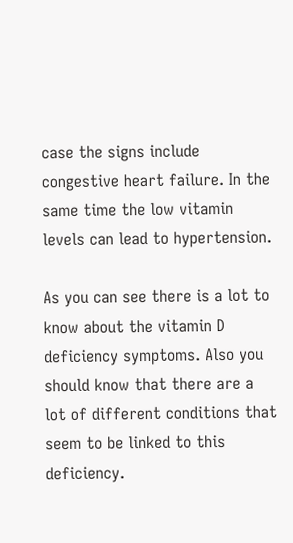case the signs include congestive heart failure. In the same time the low vitamin levels can lead to hypertension.

As you can see there is a lot to know about the vitamin D deficiency symptoms. Also you should know that there are a lot of different conditions that seem to be linked to this deficiency.